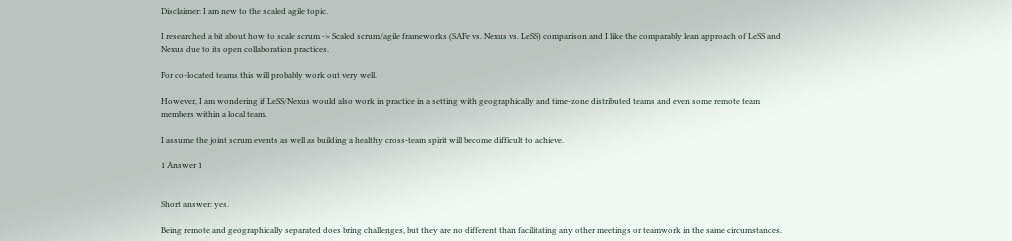Disclaimer: I am new to the scaled agile topic.

I researched a bit about how to scale scrum -> Scaled scrum/agile frameworks (SAFe vs. Nexus vs. LeSS) comparison and I like the comparably lean approach of LeSS and Nexus due to its open collaboration practices.

For co-located teams this will probably work out very well.

However, I am wondering if LeSS/Nexus would also work in practice in a setting with geographically and time-zone distributed teams and even some remote team members within a local team.

I assume the joint scrum events as well as building a healthy cross-team spirit will become difficult to achieve.

1 Answer 1


Short answer: yes.

Being remote and geographically separated does bring challenges, but they are no different than facilitating any other meetings or teamwork in the same circumstances.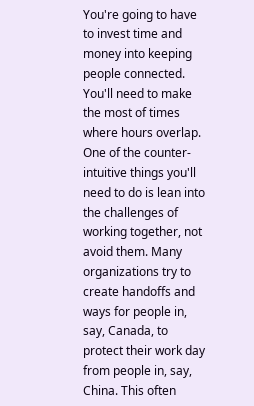You're going to have to invest time and money into keeping people connected. You'll need to make the most of times where hours overlap. One of the counter-intuitive things you'll need to do is lean into the challenges of working together, not avoid them. Many organizations try to create handoffs and ways for people in, say, Canada, to protect their work day from people in, say, China. This often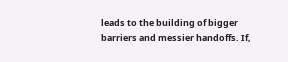leads to the building of bigger barriers and messier handoffs. If,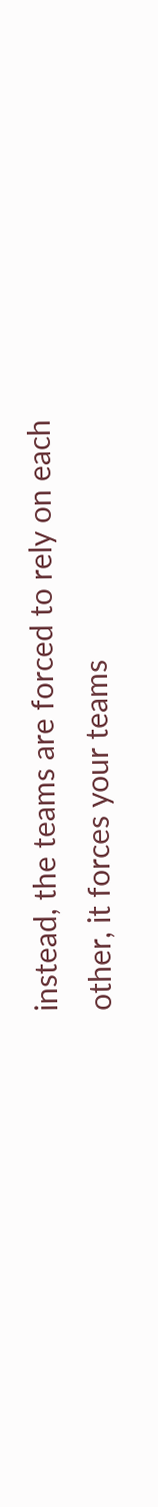instead, the teams are forced to rely on each other, it forces your teams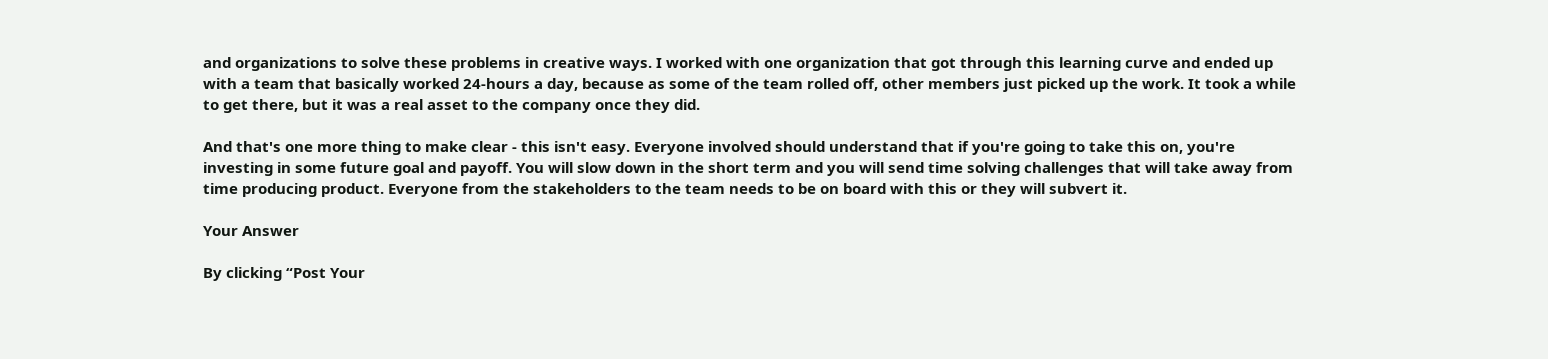and organizations to solve these problems in creative ways. I worked with one organization that got through this learning curve and ended up with a team that basically worked 24-hours a day, because as some of the team rolled off, other members just picked up the work. It took a while to get there, but it was a real asset to the company once they did.

And that's one more thing to make clear - this isn't easy. Everyone involved should understand that if you're going to take this on, you're investing in some future goal and payoff. You will slow down in the short term and you will send time solving challenges that will take away from time producing product. Everyone from the stakeholders to the team needs to be on board with this or they will subvert it.

Your Answer

By clicking “Post Your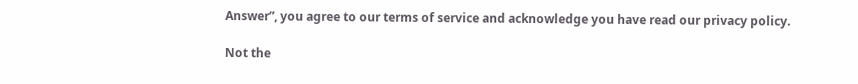Answer”, you agree to our terms of service and acknowledge you have read our privacy policy.

Not the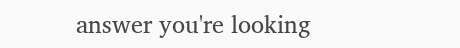answer you're looking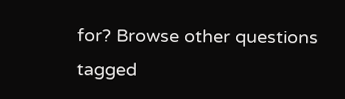for? Browse other questions tagged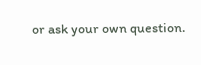or ask your own question.